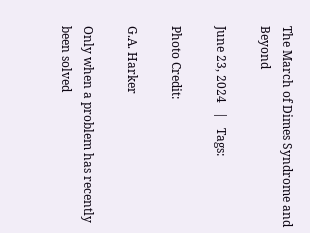The March of Dimes Syndrome and Beyond

June 23, 2024   |   Tags:

Photo Credit:

G.A. Harker

Only when a problem has recently been solved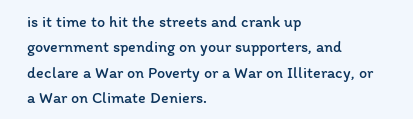is it time to hit the streets and crank up government spending on your supporters, and declare a War on Poverty or a War on Illiteracy, or a War on Climate Deniers.